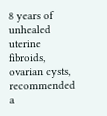8 years of unhealed uterine fibroids, ovarian cysts, recommended a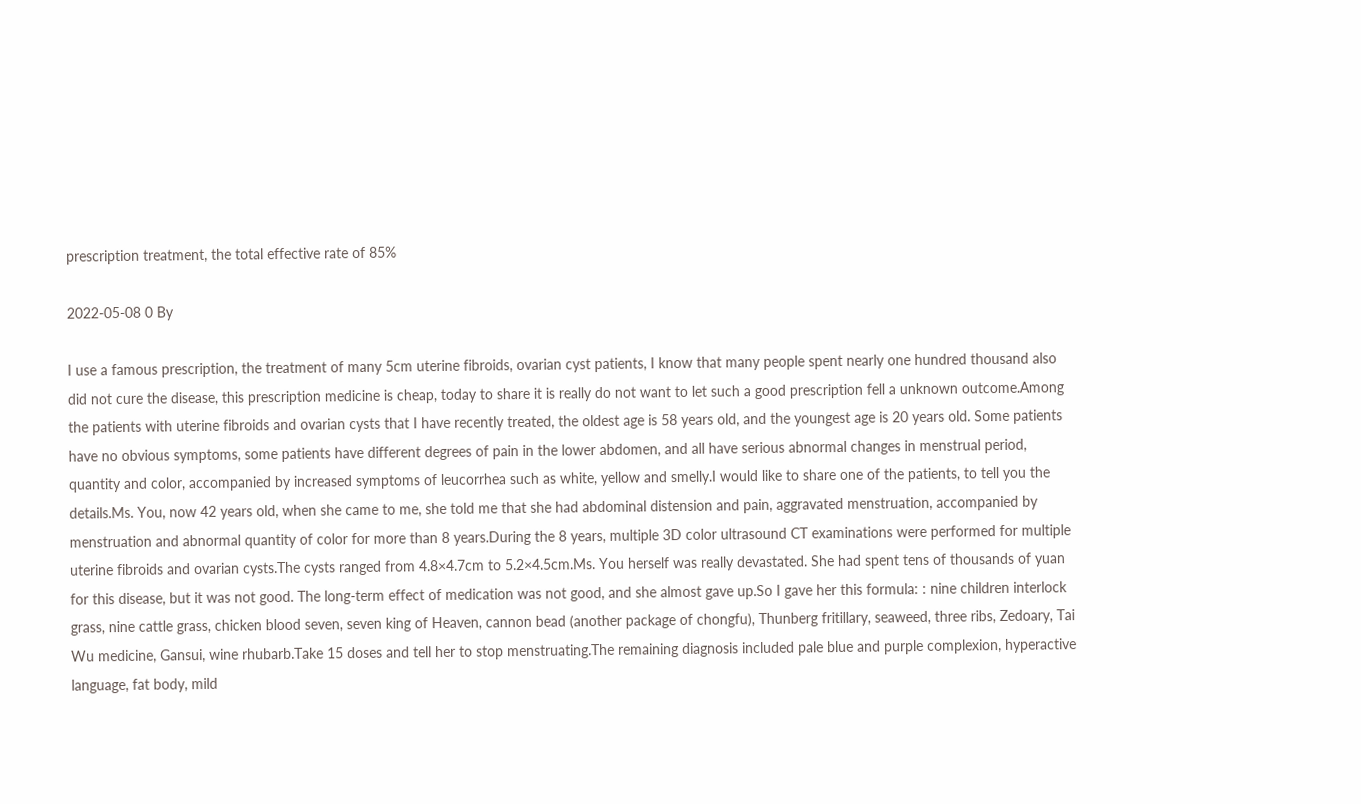prescription treatment, the total effective rate of 85%

2022-05-08 0 By

I use a famous prescription, the treatment of many 5cm uterine fibroids, ovarian cyst patients, I know that many people spent nearly one hundred thousand also did not cure the disease, this prescription medicine is cheap, today to share it is really do not want to let such a good prescription fell a unknown outcome.Among the patients with uterine fibroids and ovarian cysts that I have recently treated, the oldest age is 58 years old, and the youngest age is 20 years old. Some patients have no obvious symptoms, some patients have different degrees of pain in the lower abdomen, and all have serious abnormal changes in menstrual period, quantity and color, accompanied by increased symptoms of leucorrhea such as white, yellow and smelly.I would like to share one of the patients, to tell you the details.Ms. You, now 42 years old, when she came to me, she told me that she had abdominal distension and pain, aggravated menstruation, accompanied by menstruation and abnormal quantity of color for more than 8 years.During the 8 years, multiple 3D color ultrasound CT examinations were performed for multiple uterine fibroids and ovarian cysts.The cysts ranged from 4.8×4.7cm to 5.2×4.5cm.Ms. You herself was really devastated. She had spent tens of thousands of yuan for this disease, but it was not good. The long-term effect of medication was not good, and she almost gave up.So I gave her this formula: : nine children interlock grass, nine cattle grass, chicken blood seven, seven king of Heaven, cannon bead (another package of chongfu), Thunberg fritillary, seaweed, three ribs, Zedoary, Tai Wu medicine, Gansui, wine rhubarb.Take 15 doses and tell her to stop menstruating.The remaining diagnosis included pale blue and purple complexion, hyperactive language, fat body, mild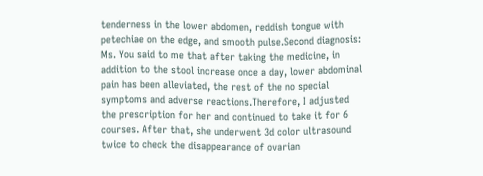tenderness in the lower abdomen, reddish tongue with petechiae on the edge, and smooth pulse.Second diagnosis: Ms. You said to me that after taking the medicine, in addition to the stool increase once a day, lower abdominal pain has been alleviated, the rest of the no special symptoms and adverse reactions.Therefore, I adjusted the prescription for her and continued to take it for 6 courses. After that, she underwent 3d color ultrasound twice to check the disappearance of ovarian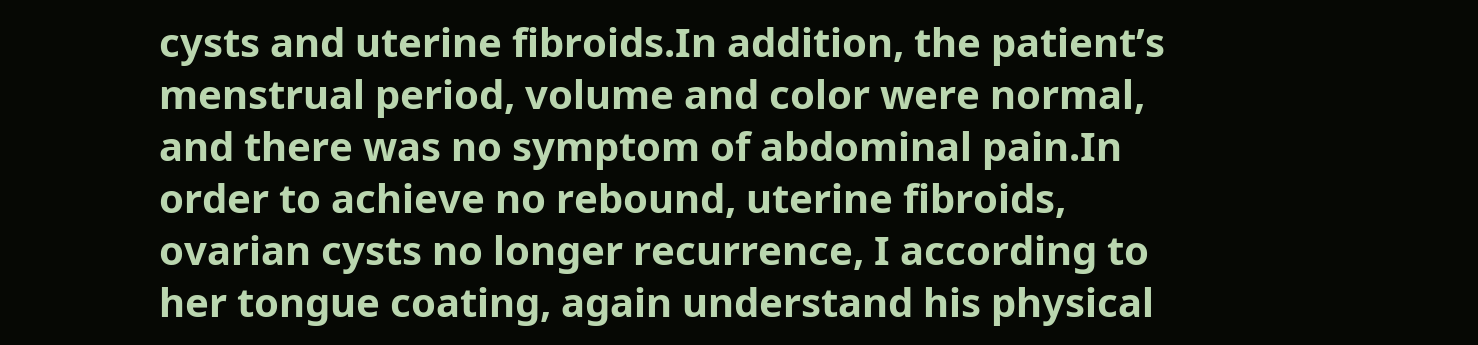cysts and uterine fibroids.In addition, the patient’s menstrual period, volume and color were normal, and there was no symptom of abdominal pain.In order to achieve no rebound, uterine fibroids, ovarian cysts no longer recurrence, I according to her tongue coating, again understand his physical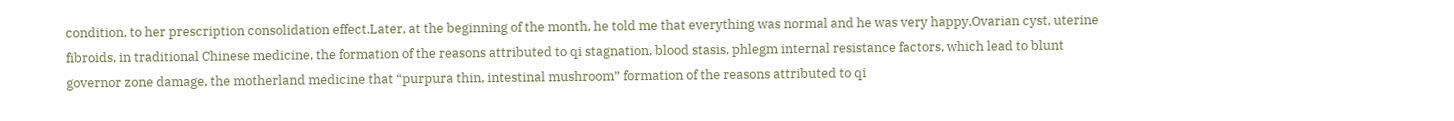condition, to her prescription consolidation effect.Later, at the beginning of the month, he told me that everything was normal and he was very happy.Ovarian cyst, uterine fibroids, in traditional Chinese medicine, the formation of the reasons attributed to qi stagnation, blood stasis, phlegm internal resistance factors, which lead to blunt governor zone damage, the motherland medicine that “purpura thin, intestinal mushroom” formation of the reasons attributed to qi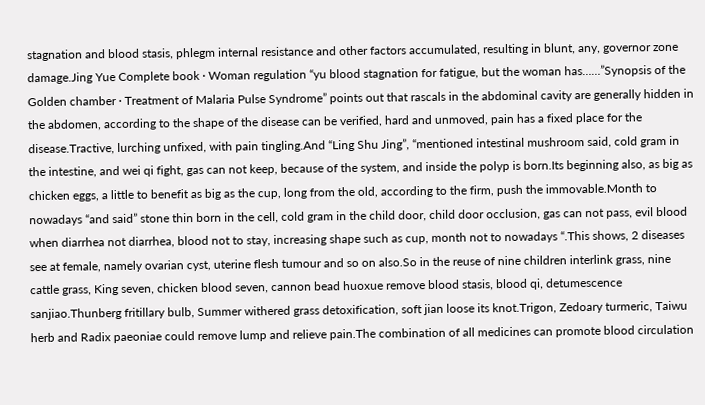stagnation and blood stasis, phlegm internal resistance and other factors accumulated, resulting in blunt, any, governor zone damage.Jing Yue Complete book · Woman regulation “yu blood stagnation for fatigue, but the woman has……”Synopsis of the Golden chamber · Treatment of Malaria Pulse Syndrome” points out that rascals in the abdominal cavity are generally hidden in the abdomen, according to the shape of the disease can be verified, hard and unmoved, pain has a fixed place for the disease.Tractive, lurching unfixed, with pain tingling.And “Ling Shu Jing”, “mentioned intestinal mushroom said, cold gram in the intestine, and wei qi fight, gas can not keep, because of the system, and inside the polyp is born.Its beginning also, as big as chicken eggs, a little to benefit as big as the cup, long from the old, according to the firm, push the immovable.Month to nowadays “and said” stone thin born in the cell, cold gram in the child door, child door occlusion, gas can not pass, evil blood when diarrhea not diarrhea, blood not to stay, increasing shape such as cup, month not to nowadays “.This shows, 2 diseases see at female, namely ovarian cyst, uterine flesh tumour and so on also.So in the reuse of nine children interlink grass, nine cattle grass, King seven, chicken blood seven, cannon bead huoxue remove blood stasis, blood qi, detumescence sanjiao.Thunberg fritillary bulb, Summer withered grass detoxification, soft jian loose its knot.Trigon, Zedoary turmeric, Taiwu herb and Radix paeoniae could remove lump and relieve pain.The combination of all medicines can promote blood circulation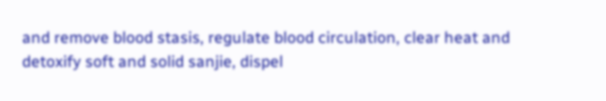and remove blood stasis, regulate blood circulation, clear heat and detoxify soft and solid sanjie, dispel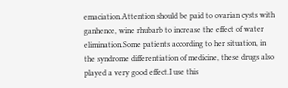emaciation.Attention should be paid to ovarian cysts with ganhence, wine rhubarb to increase the effect of water elimination.Some patients according to her situation, in the syndrome differentiation of medicine, these drugs also played a very good effect.I use this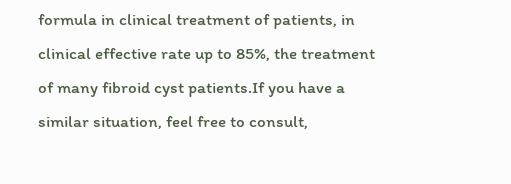formula in clinical treatment of patients, in clinical effective rate up to 85%, the treatment of many fibroid cyst patients.If you have a similar situation, feel free to consult,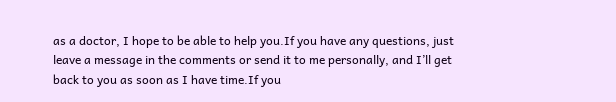as a doctor, I hope to be able to help you.If you have any questions, just leave a message in the comments or send it to me personally, and I’ll get back to you as soon as I have time.If you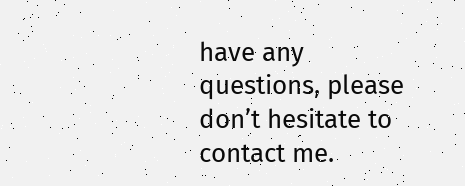have any questions, please don’t hesitate to contact me.